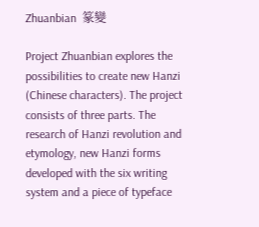Zhuanbian  篆變

Project Zhuanbian explores the possibilities to create new Hanzi (Chinese characters). The project consists of three parts. The research of Hanzi revolution and etymology, new Hanzi forms developed with the six writing system and a piece of typeface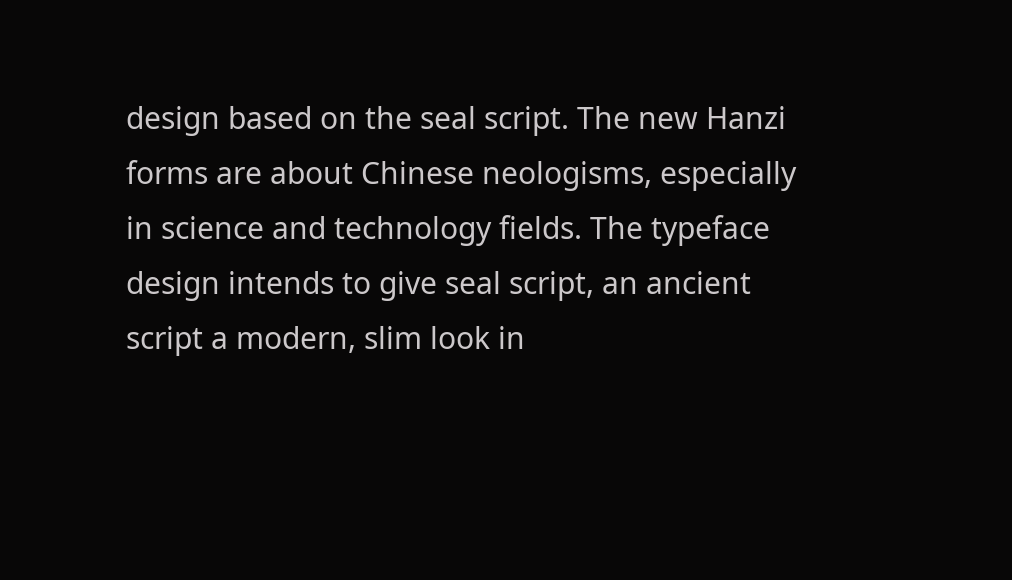design based on the seal script. The new Hanzi forms are about Chinese neologisms, especially in science and technology fields. The typeface design intends to give seal script, an ancient script a modern, slim look in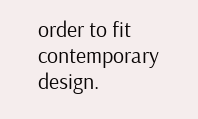order to fit contemporary design.